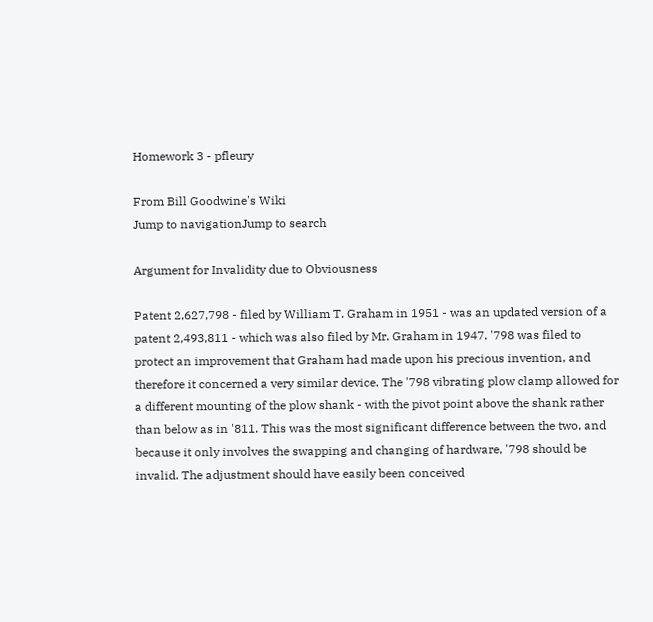Homework 3 - pfleury

From Bill Goodwine's Wiki
Jump to navigationJump to search

Argument for Invalidity due to Obviousness

Patent 2,627,798 - filed by William T. Graham in 1951 - was an updated version of a patent 2,493,811 - which was also filed by Mr. Graham in 1947. '798 was filed to protect an improvement that Graham had made upon his precious invention, and therefore it concerned a very similar device. The '798 vibrating plow clamp allowed for a different mounting of the plow shank - with the pivot point above the shank rather than below as in '811. This was the most significant difference between the two, and because it only involves the swapping and changing of hardware, '798 should be invalid. The adjustment should have easily been conceived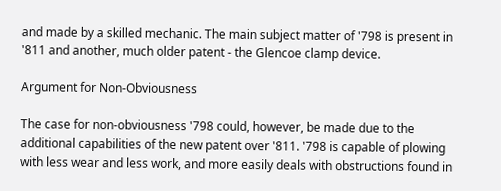and made by a skilled mechanic. The main subject matter of '798 is present in '811 and another, much older patent - the Glencoe clamp device.

Argument for Non-Obviousness

The case for non-obviousness '798 could, however, be made due to the additional capabilities of the new patent over '811. '798 is capable of plowing with less wear and less work, and more easily deals with obstructions found in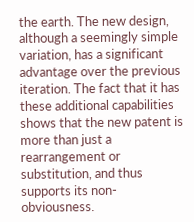the earth. The new design, although a seemingly simple variation, has a significant advantage over the previous iteration. The fact that it has these additional capabilities shows that the new patent is more than just a rearrangement or substitution, and thus supports its non-obviousness.